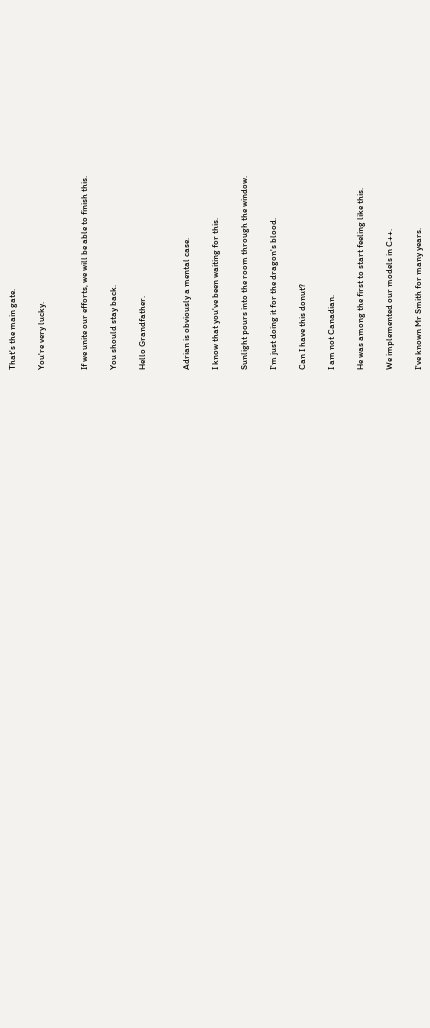That's the main gate.

You're very lucky.


If we unite our efforts, we will be able to finish this.

You should stay back.

Hello Grandfather.


Adrian is obviously a mental case.

I know that you've been waiting for this.

Sunlight pours into the room through the window.

I'm just doing it for the dragon's blood.

Can I have this donut?

I am not Canadian.

He was among the first to start feeling like this.

We implemented our models in C++.

I've known Mr Smith for many years.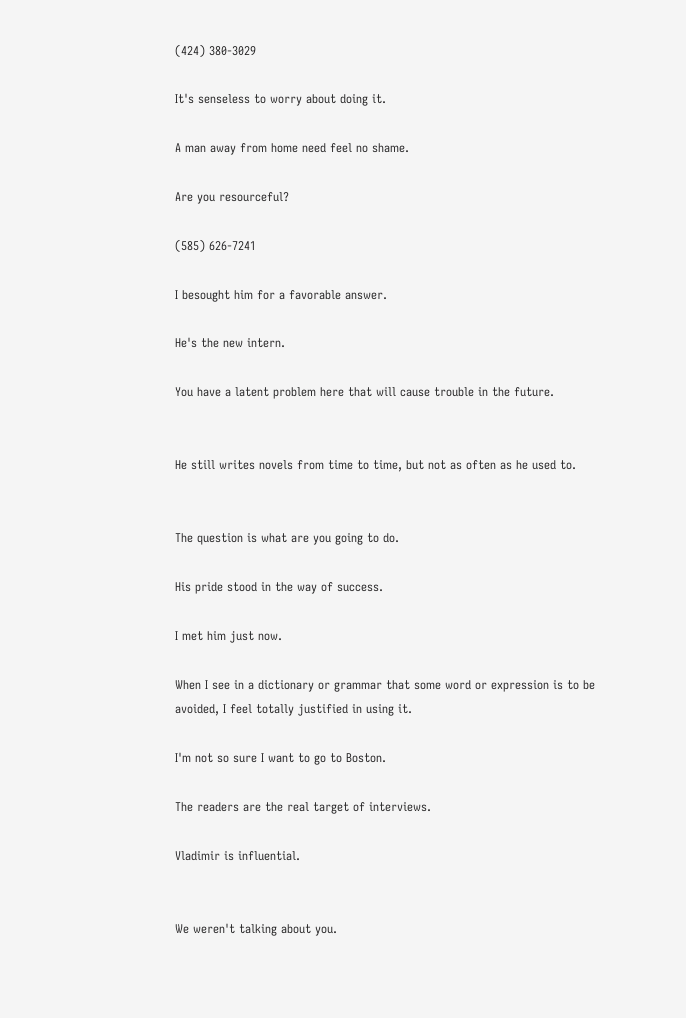(424) 380-3029

It's senseless to worry about doing it.

A man away from home need feel no shame.

Are you resourceful?

(585) 626-7241

I besought him for a favorable answer.

He's the new intern.

You have a latent problem here that will cause trouble in the future.


He still writes novels from time to time, but not as often as he used to.


The question is what are you going to do.

His pride stood in the way of success.

I met him just now.

When I see in a dictionary or grammar that some word or expression is to be avoided, I feel totally justified in using it.

I'm not so sure I want to go to Boston.

The readers are the real target of interviews.

Vladimir is influential.


We weren't talking about you.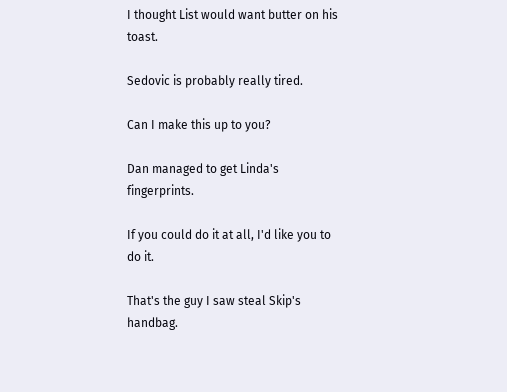I thought List would want butter on his toast.

Sedovic is probably really tired.

Can I make this up to you?

Dan managed to get Linda's fingerprints.

If you could do it at all, I'd like you to do it.

That's the guy I saw steal Skip's handbag.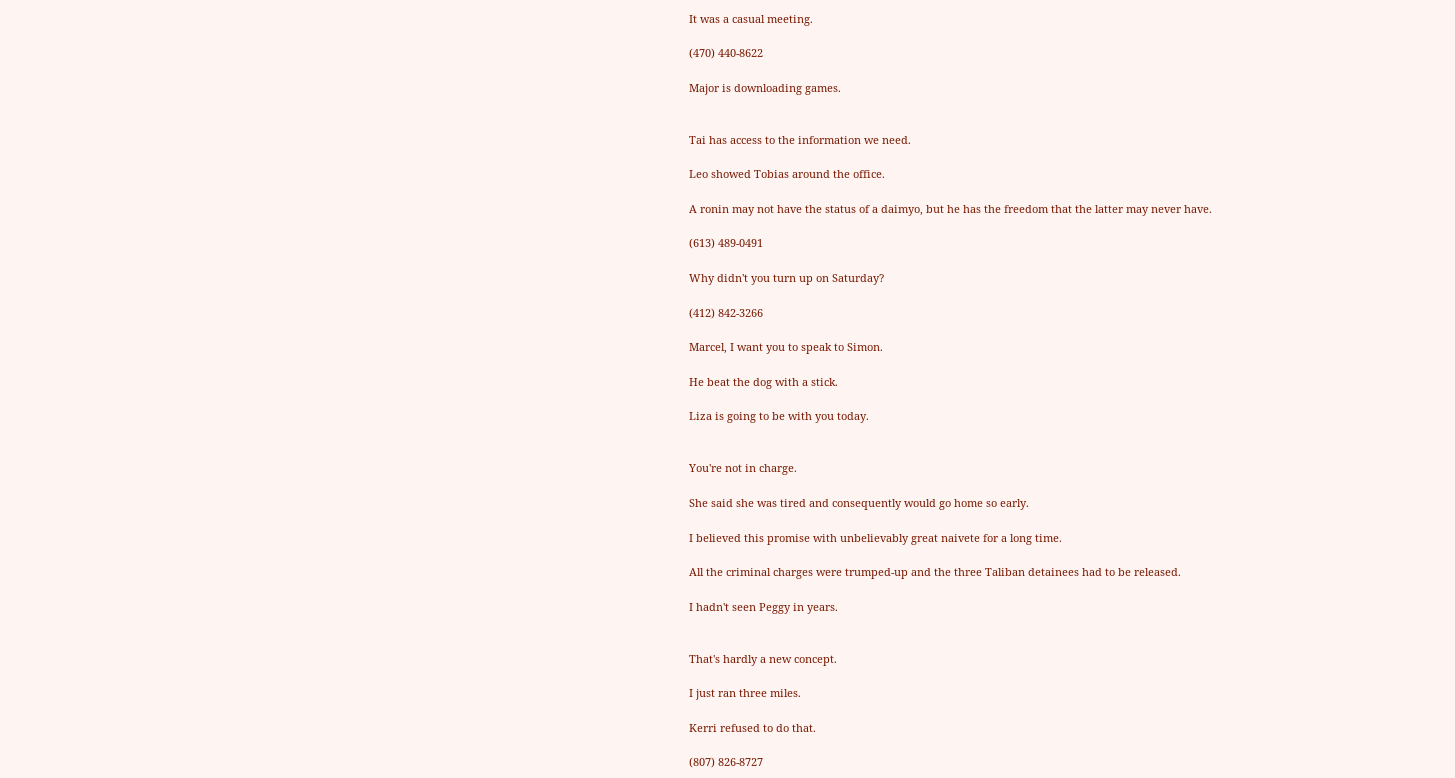It was a casual meeting.

(470) 440-8622

Major is downloading games.


Tai has access to the information we need.

Leo showed Tobias around the office.

A ronin may not have the status of a daimyo, but he has the freedom that the latter may never have.

(613) 489-0491

Why didn't you turn up on Saturday?

(412) 842-3266

Marcel, I want you to speak to Simon.

He beat the dog with a stick.

Liza is going to be with you today.


You're not in charge.

She said she was tired and consequently would go home so early.

I believed this promise with unbelievably great naivete for a long time.

All the criminal charges were trumped-up and the three Taliban detainees had to be released.

I hadn't seen Peggy in years.


That's hardly a new concept.

I just ran three miles.

Kerri refused to do that.

(807) 826-8727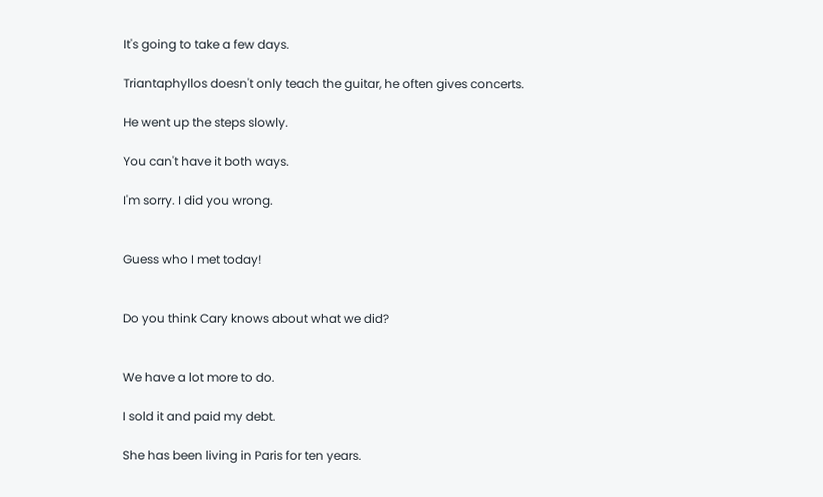It's going to take a few days.

Triantaphyllos doesn't only teach the guitar, he often gives concerts.

He went up the steps slowly.

You can't have it both ways.

I'm sorry. I did you wrong.


Guess who I met today!


Do you think Cary knows about what we did?


We have a lot more to do.

I sold it and paid my debt.

She has been living in Paris for ten years.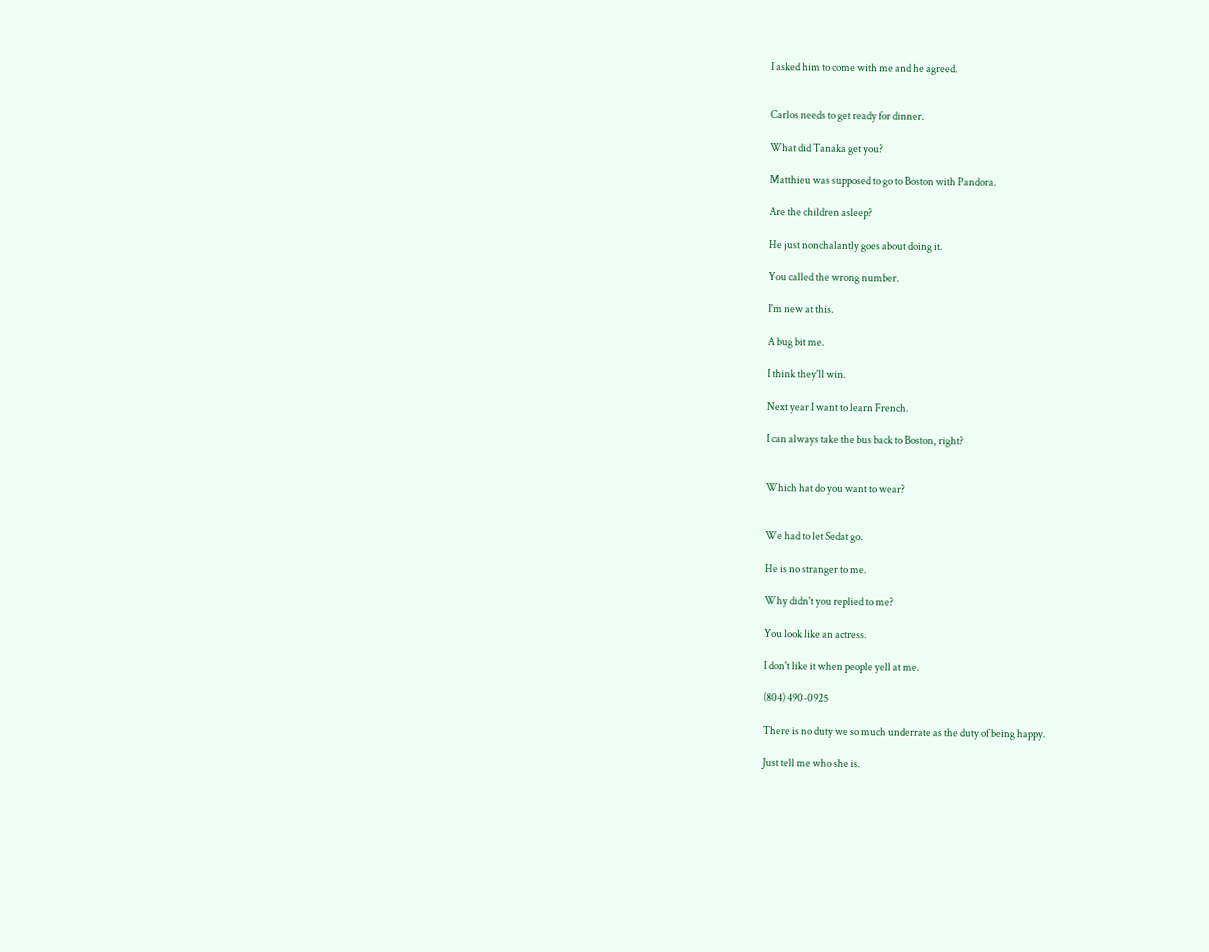I asked him to come with me and he agreed.


Carlos needs to get ready for dinner.

What did Tanaka get you?

Matthieu was supposed to go to Boston with Pandora.

Are the children asleep?

He just nonchalantly goes about doing it.

You called the wrong number.

I'm new at this.

A bug bit me.

I think they'll win.

Next year I want to learn French.

I can always take the bus back to Boston, right?


Which hat do you want to wear?


We had to let Sedat go.

He is no stranger to me.

Why didn't you replied to me?

You look like an actress.

I don't like it when people yell at me.

(804) 490-0925

There is no duty we so much underrate as the duty of being happy.

Just tell me who she is.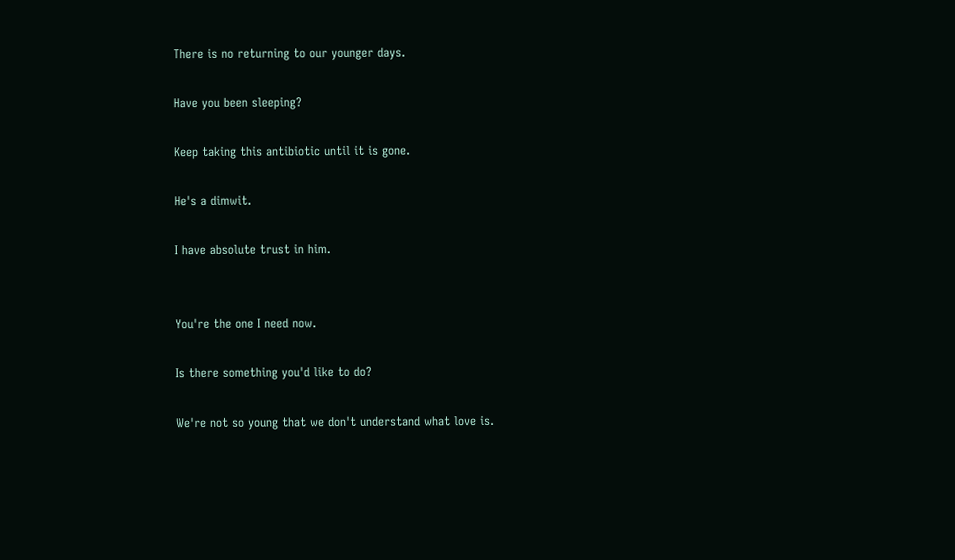There is no returning to our younger days.

Have you been sleeping?

Keep taking this antibiotic until it is gone.

He's a dimwit.

I have absolute trust in him.


You're the one I need now.

Is there something you'd like to do?

We're not so young that we don't understand what love is.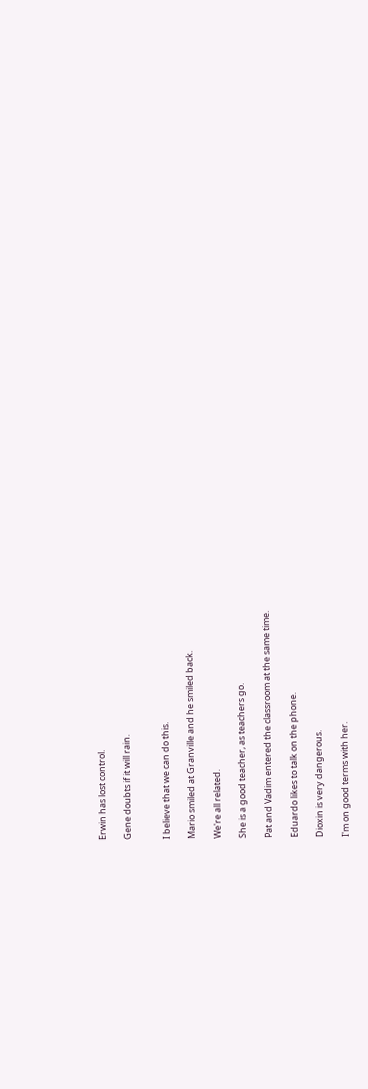Erwin has lost control.

Gene doubts if it will rain.


I believe that we can do this.

Mario smiled at Granville and he smiled back.

We're all related.

She is a good teacher, as teachers go.

Pat and Vadim entered the classroom at the same time.

Eduardo likes to talk on the phone.

Dioxin is very dangerous.

I'm on good terms with her.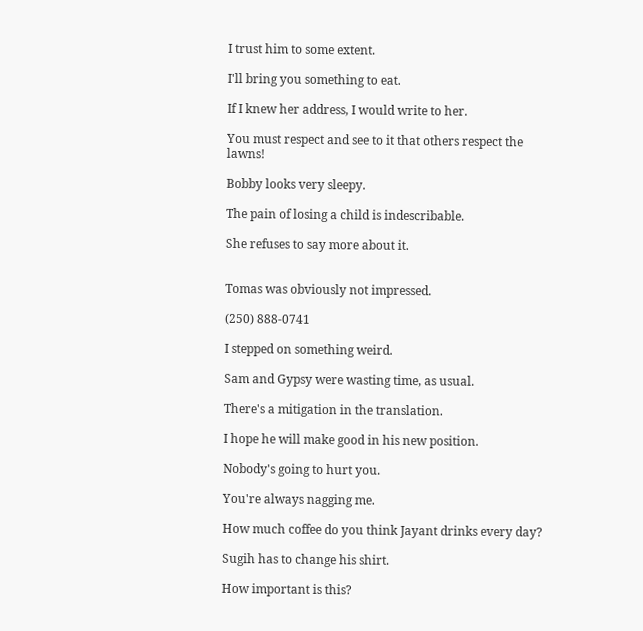I trust him to some extent.

I'll bring you something to eat.

If I knew her address, I would write to her.

You must respect and see to it that others respect the lawns!

Bobby looks very sleepy.

The pain of losing a child is indescribable.

She refuses to say more about it.


Tomas was obviously not impressed.

(250) 888-0741

I stepped on something weird.

Sam and Gypsy were wasting time, as usual.

There's a mitigation in the translation.

I hope he will make good in his new position.

Nobody's going to hurt you.

You're always nagging me.

How much coffee do you think Jayant drinks every day?

Sugih has to change his shirt.

How important is this?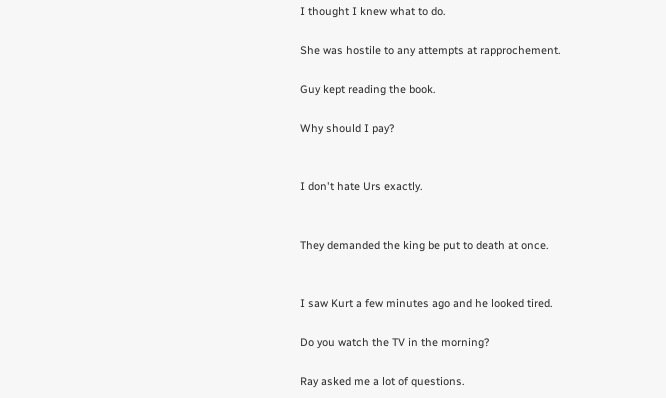I thought I knew what to do.

She was hostile to any attempts at rapprochement.

Guy kept reading the book.

Why should I pay?


I don't hate Urs exactly.


They demanded the king be put to death at once.


I saw Kurt a few minutes ago and he looked tired.

Do you watch the TV in the morning?

Ray asked me a lot of questions.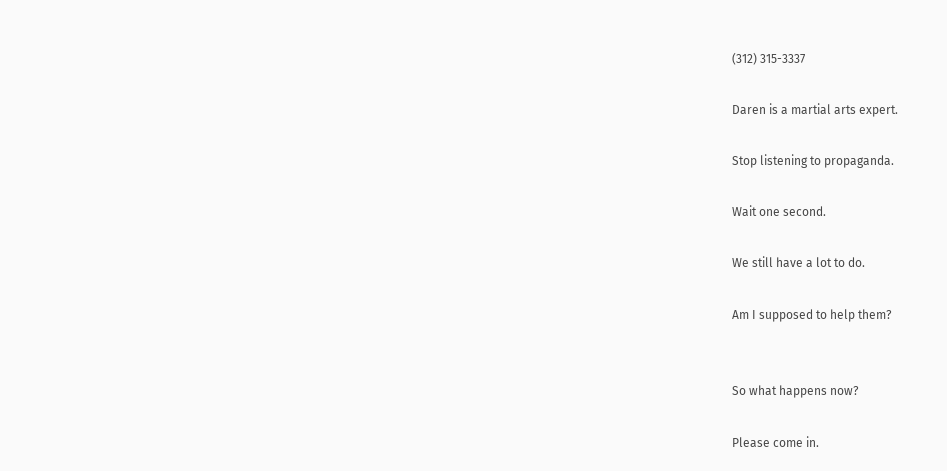(312) 315-3337

Daren is a martial arts expert.

Stop listening to propaganda.

Wait one second.

We still have a lot to do.

Am I supposed to help them?


So what happens now?

Please come in.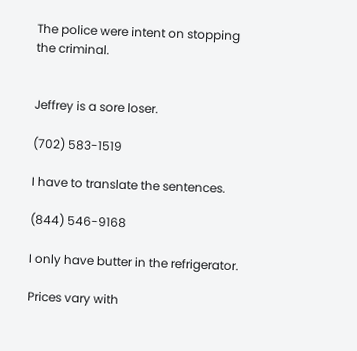The police were intent on stopping the criminal.


Jeffrey is a sore loser.

(702) 583-1519

I have to translate the sentences.

(844) 546-9168

I only have butter in the refrigerator.

Prices vary with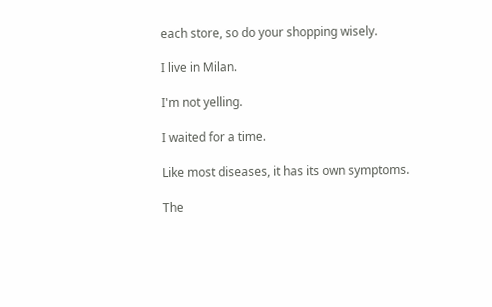each store, so do your shopping wisely.

I live in Milan.

I'm not yelling.

I waited for a time.

Like most diseases, it has its own symptoms.

The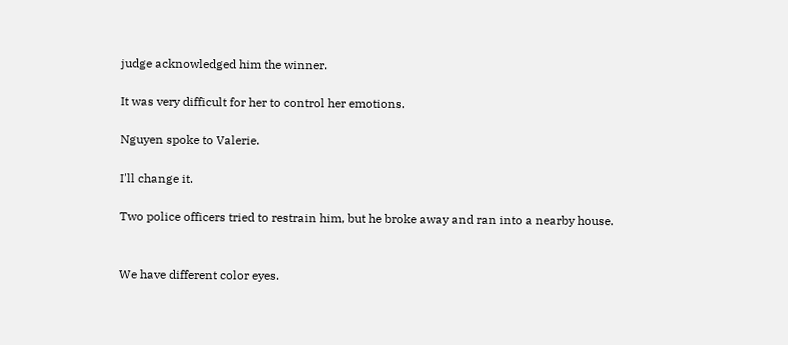judge acknowledged him the winner.

It was very difficult for her to control her emotions.

Nguyen spoke to Valerie.

I'll change it.

Two police officers tried to restrain him, but he broke away and ran into a nearby house.


We have different color eyes.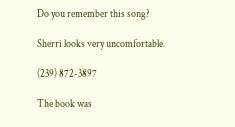Do you remember this song?

Sherri looks very uncomfortable.

(239) 872-3897

The book was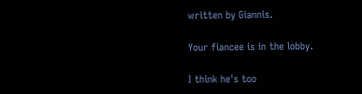written by Giannis.

Your fiancee is in the lobby.

I think he's too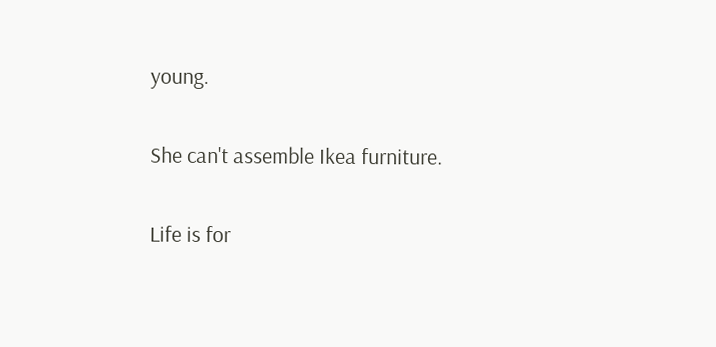young.


She can't assemble Ikea furniture.


Life is for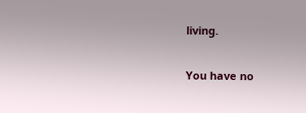living.

You have no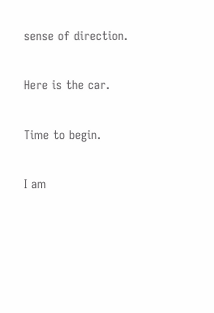sense of direction.

Here is the car.

Time to begin.

I am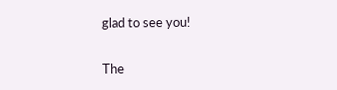glad to see you!


The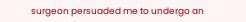surgeon persuaded me to undergo an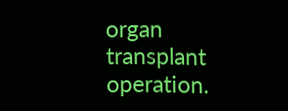organ transplant operation.